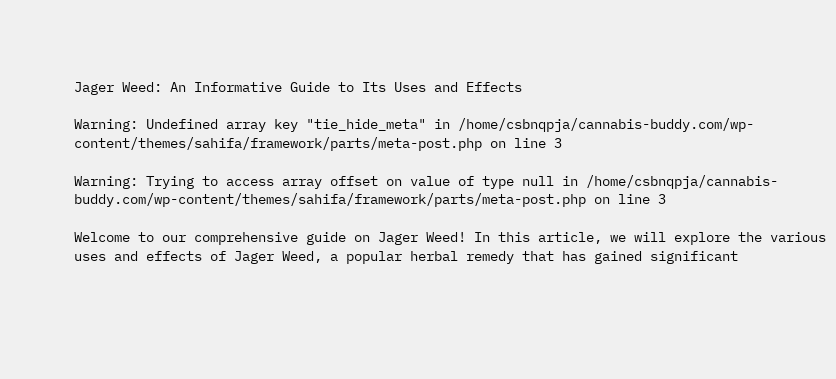Jager Weed: An Informative Guide to Its Uses and Effects

Warning: Undefined array key "tie_hide_meta" in /home/csbnqpja/cannabis-buddy.com/wp-content/themes/sahifa/framework/parts/meta-post.php on line 3

Warning: Trying to access array offset on value of type null in /home/csbnqpja/cannabis-buddy.com/wp-content/themes/sahifa/framework/parts/meta-post.php on line 3

Welcome to our comprehensive guide on Jager Weed! In this article, we will explore the various uses and effects of Jager Weed, a popular herbal remedy that has gained significant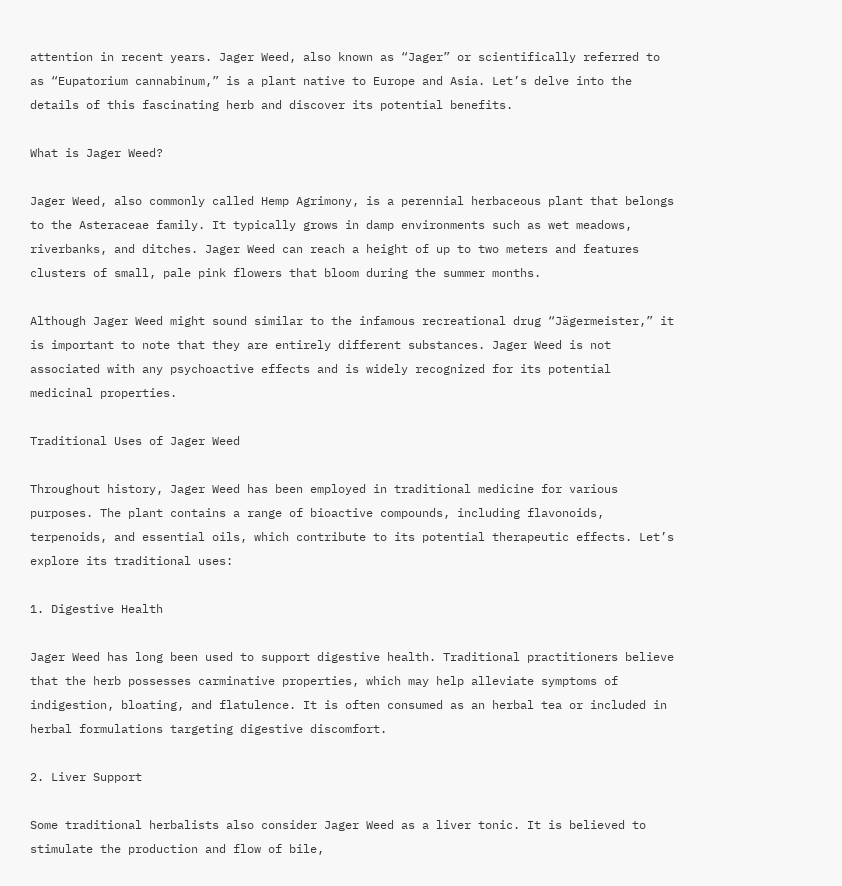attention in recent years. Jager Weed, also known as “Jager” or scientifically referred to as “Eupatorium cannabinum,” is a plant native to Europe and Asia. Let’s delve into the details of this fascinating herb and discover its potential benefits.

What is Jager Weed?

Jager Weed, also commonly called Hemp Agrimony, is a perennial herbaceous plant that belongs to the Asteraceae family. It typically grows in damp environments such as wet meadows, riverbanks, and ditches. Jager Weed can reach a height of up to two meters and features clusters of small, pale pink flowers that bloom during the summer months.

Although Jager Weed might sound similar to the infamous recreational drug “Jägermeister,” it is important to note that they are entirely different substances. Jager Weed is not associated with any psychoactive effects and is widely recognized for its potential medicinal properties.

Traditional Uses of Jager Weed

Throughout history, Jager Weed has been employed in traditional medicine for various purposes. The plant contains a range of bioactive compounds, including flavonoids, terpenoids, and essential oils, which contribute to its potential therapeutic effects. Let’s explore its traditional uses:

1. Digestive Health

Jager Weed has long been used to support digestive health. Traditional practitioners believe that the herb possesses carminative properties, which may help alleviate symptoms of indigestion, bloating, and flatulence. It is often consumed as an herbal tea or included in herbal formulations targeting digestive discomfort.

2. Liver Support

Some traditional herbalists also consider Jager Weed as a liver tonic. It is believed to stimulate the production and flow of bile,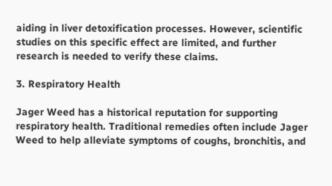aiding in liver detoxification processes. However, scientific studies on this specific effect are limited, and further research is needed to verify these claims.

3. Respiratory Health

Jager Weed has a historical reputation for supporting respiratory health. Traditional remedies often include Jager Weed to help alleviate symptoms of coughs, bronchitis, and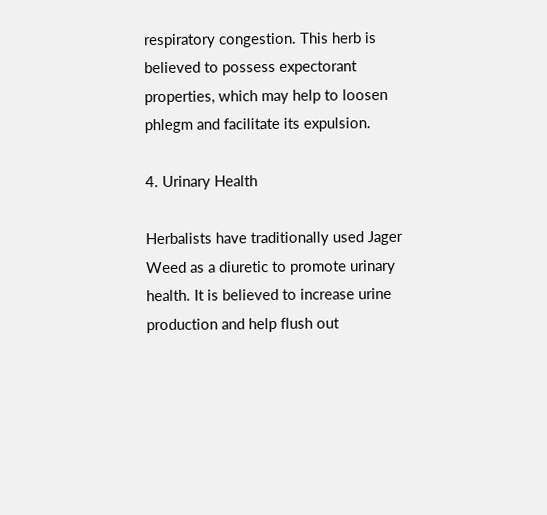respiratory congestion. This herb is believed to possess expectorant properties, which may help to loosen phlegm and facilitate its expulsion.

4. Urinary Health

Herbalists have traditionally used Jager Weed as a diuretic to promote urinary health. It is believed to increase urine production and help flush out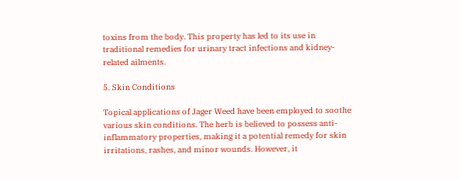toxins from the body. This property has led to its use in traditional remedies for urinary tract infections and kidney-related ailments.

5. Skin Conditions

Topical applications of Jager Weed have been employed to soothe various skin conditions. The herb is believed to possess anti-inflammatory properties, making it a potential remedy for skin irritations, rashes, and minor wounds. However, it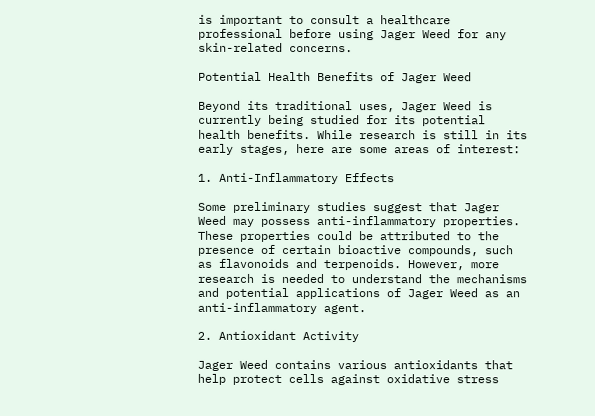is important to consult a healthcare professional before using Jager Weed for any skin-related concerns.

Potential Health Benefits of Jager Weed

Beyond its traditional uses, Jager Weed is currently being studied for its potential health benefits. While research is still in its early stages, here are some areas of interest:

1. Anti-Inflammatory Effects

Some preliminary studies suggest that Jager Weed may possess anti-inflammatory properties. These properties could be attributed to the presence of certain bioactive compounds, such as flavonoids and terpenoids. However, more research is needed to understand the mechanisms and potential applications of Jager Weed as an anti-inflammatory agent.

2. Antioxidant Activity

Jager Weed contains various antioxidants that help protect cells against oxidative stress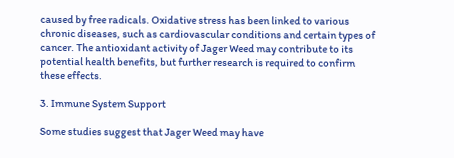caused by free radicals. Oxidative stress has been linked to various chronic diseases, such as cardiovascular conditions and certain types of cancer. The antioxidant activity of Jager Weed may contribute to its potential health benefits, but further research is required to confirm these effects.

3. Immune System Support

Some studies suggest that Jager Weed may have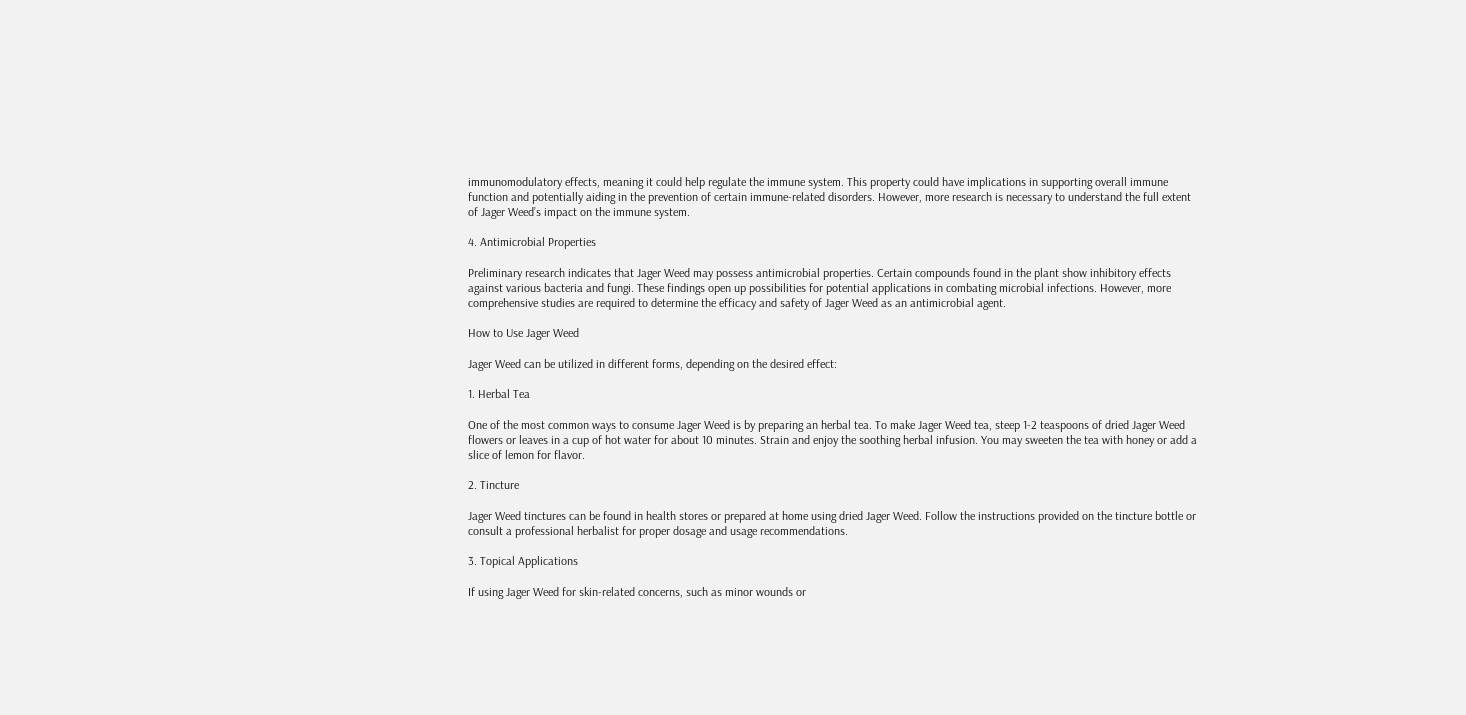immunomodulatory effects, meaning it could help regulate the immune system. This property could have implications in supporting overall immune function and potentially aiding in the prevention of certain immune-related disorders. However, more research is necessary to understand the full extent of Jager Weed’s impact on the immune system.

4. Antimicrobial Properties

Preliminary research indicates that Jager Weed may possess antimicrobial properties. Certain compounds found in the plant show inhibitory effects against various bacteria and fungi. These findings open up possibilities for potential applications in combating microbial infections. However, more comprehensive studies are required to determine the efficacy and safety of Jager Weed as an antimicrobial agent.

How to Use Jager Weed

Jager Weed can be utilized in different forms, depending on the desired effect:

1. Herbal Tea

One of the most common ways to consume Jager Weed is by preparing an herbal tea. To make Jager Weed tea, steep 1-2 teaspoons of dried Jager Weed flowers or leaves in a cup of hot water for about 10 minutes. Strain and enjoy the soothing herbal infusion. You may sweeten the tea with honey or add a slice of lemon for flavor.

2. Tincture

Jager Weed tinctures can be found in health stores or prepared at home using dried Jager Weed. Follow the instructions provided on the tincture bottle or consult a professional herbalist for proper dosage and usage recommendations.

3. Topical Applications

If using Jager Weed for skin-related concerns, such as minor wounds or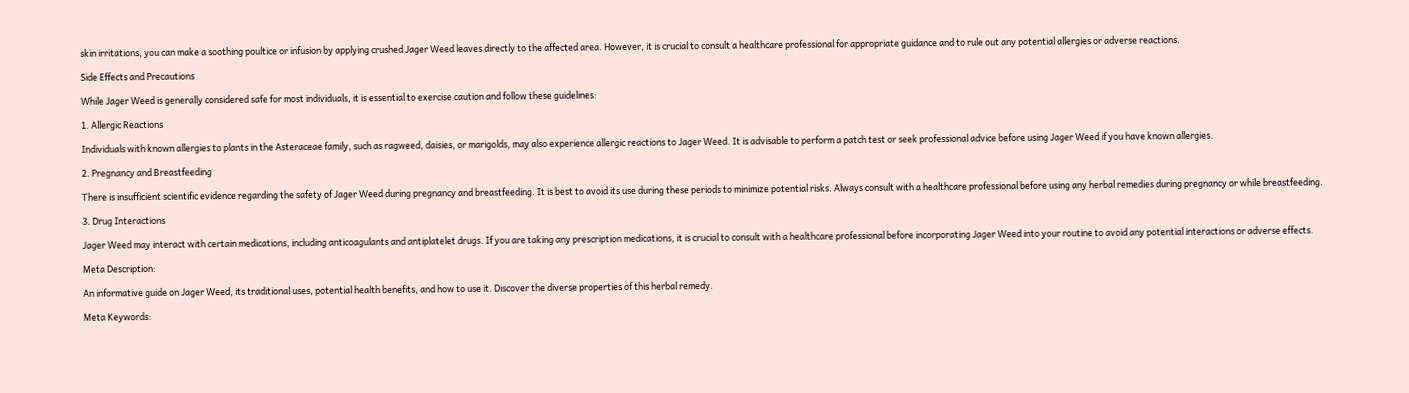skin irritations, you can make a soothing poultice or infusion by applying crushed Jager Weed leaves directly to the affected area. However, it is crucial to consult a healthcare professional for appropriate guidance and to rule out any potential allergies or adverse reactions.

Side Effects and Precautions

While Jager Weed is generally considered safe for most individuals, it is essential to exercise caution and follow these guidelines:

1. Allergic Reactions

Individuals with known allergies to plants in the Asteraceae family, such as ragweed, daisies, or marigolds, may also experience allergic reactions to Jager Weed. It is advisable to perform a patch test or seek professional advice before using Jager Weed if you have known allergies.

2. Pregnancy and Breastfeeding

There is insufficient scientific evidence regarding the safety of Jager Weed during pregnancy and breastfeeding. It is best to avoid its use during these periods to minimize potential risks. Always consult with a healthcare professional before using any herbal remedies during pregnancy or while breastfeeding.

3. Drug Interactions

Jager Weed may interact with certain medications, including anticoagulants and antiplatelet drugs. If you are taking any prescription medications, it is crucial to consult with a healthcare professional before incorporating Jager Weed into your routine to avoid any potential interactions or adverse effects.

Meta Description:

An informative guide on Jager Weed, its traditional uses, potential health benefits, and how to use it. Discover the diverse properties of this herbal remedy.

Meta Keywords: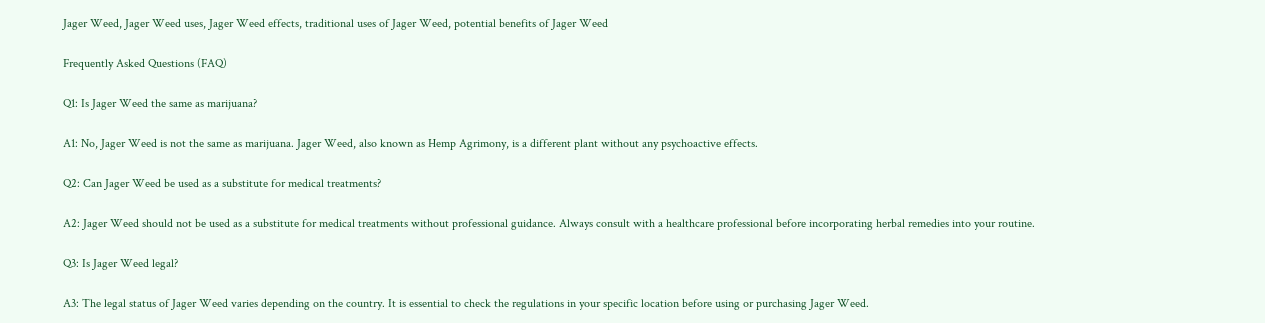Jager Weed, Jager Weed uses, Jager Weed effects, traditional uses of Jager Weed, potential benefits of Jager Weed

Frequently Asked Questions (FAQ)

Q1: Is Jager Weed the same as marijuana?

A1: No, Jager Weed is not the same as marijuana. Jager Weed, also known as Hemp Agrimony, is a different plant without any psychoactive effects.

Q2: Can Jager Weed be used as a substitute for medical treatments?

A2: Jager Weed should not be used as a substitute for medical treatments without professional guidance. Always consult with a healthcare professional before incorporating herbal remedies into your routine.

Q3: Is Jager Weed legal?

A3: The legal status of Jager Weed varies depending on the country. It is essential to check the regulations in your specific location before using or purchasing Jager Weed.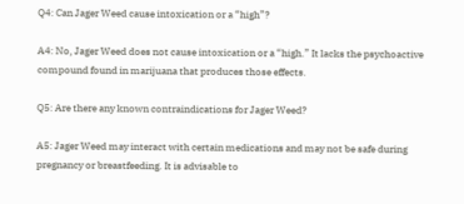Q4: Can Jager Weed cause intoxication or a “high”?

A4: No, Jager Weed does not cause intoxication or a “high.” It lacks the psychoactive compound found in marijuana that produces those effects.

Q5: Are there any known contraindications for Jager Weed?

A5: Jager Weed may interact with certain medications and may not be safe during pregnancy or breastfeeding. It is advisable to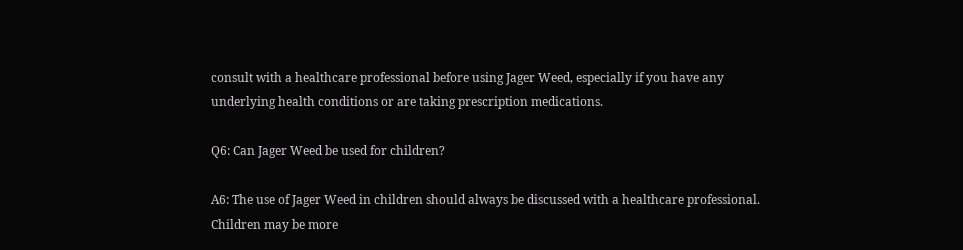consult with a healthcare professional before using Jager Weed, especially if you have any underlying health conditions or are taking prescription medications.

Q6: Can Jager Weed be used for children?

A6: The use of Jager Weed in children should always be discussed with a healthcare professional. Children may be more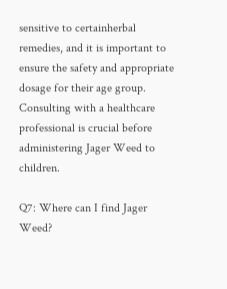sensitive to certainherbal remedies, and it is important to ensure the safety and appropriate dosage for their age group. Consulting with a healthcare professional is crucial before administering Jager Weed to children.

Q7: Where can I find Jager Weed?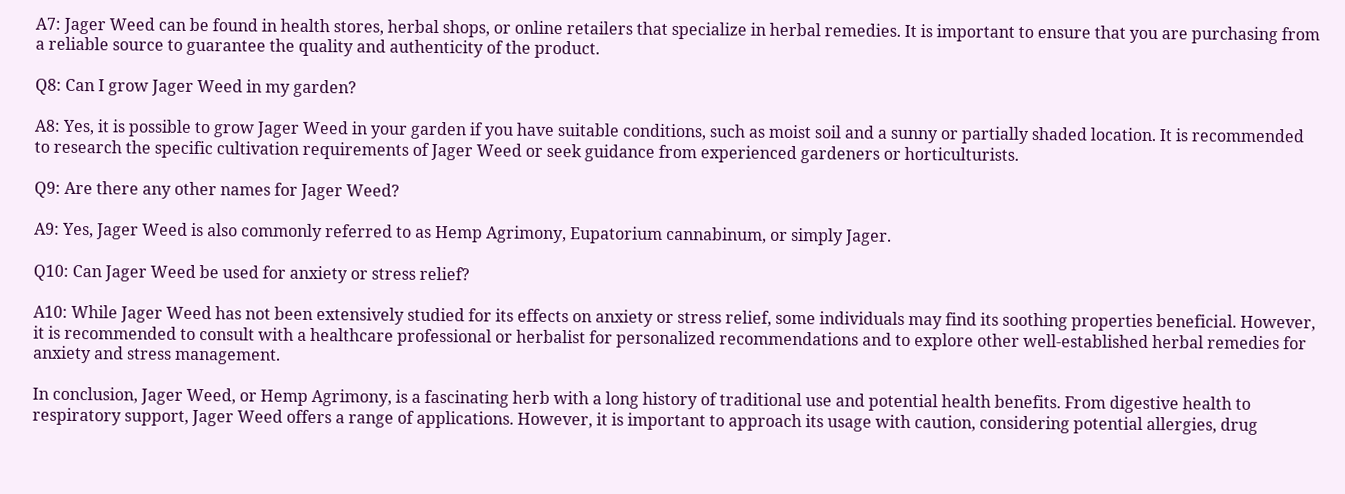A7: Jager Weed can be found in health stores, herbal shops, or online retailers that specialize in herbal remedies. It is important to ensure that you are purchasing from a reliable source to guarantee the quality and authenticity of the product.

Q8: Can I grow Jager Weed in my garden?

A8: Yes, it is possible to grow Jager Weed in your garden if you have suitable conditions, such as moist soil and a sunny or partially shaded location. It is recommended to research the specific cultivation requirements of Jager Weed or seek guidance from experienced gardeners or horticulturists.

Q9: Are there any other names for Jager Weed?

A9: Yes, Jager Weed is also commonly referred to as Hemp Agrimony, Eupatorium cannabinum, or simply Jager.

Q10: Can Jager Weed be used for anxiety or stress relief?

A10: While Jager Weed has not been extensively studied for its effects on anxiety or stress relief, some individuals may find its soothing properties beneficial. However, it is recommended to consult with a healthcare professional or herbalist for personalized recommendations and to explore other well-established herbal remedies for anxiety and stress management.

In conclusion, Jager Weed, or Hemp Agrimony, is a fascinating herb with a long history of traditional use and potential health benefits. From digestive health to respiratory support, Jager Weed offers a range of applications. However, it is important to approach its usage with caution, considering potential allergies, drug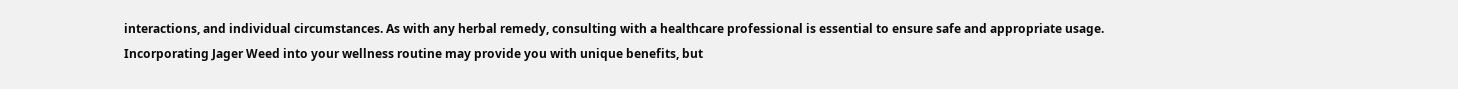interactions, and individual circumstances. As with any herbal remedy, consulting with a healthcare professional is essential to ensure safe and appropriate usage. Incorporating Jager Weed into your wellness routine may provide you with unique benefits, but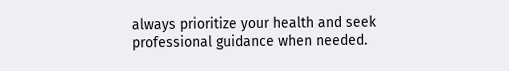always prioritize your health and seek professional guidance when needed.